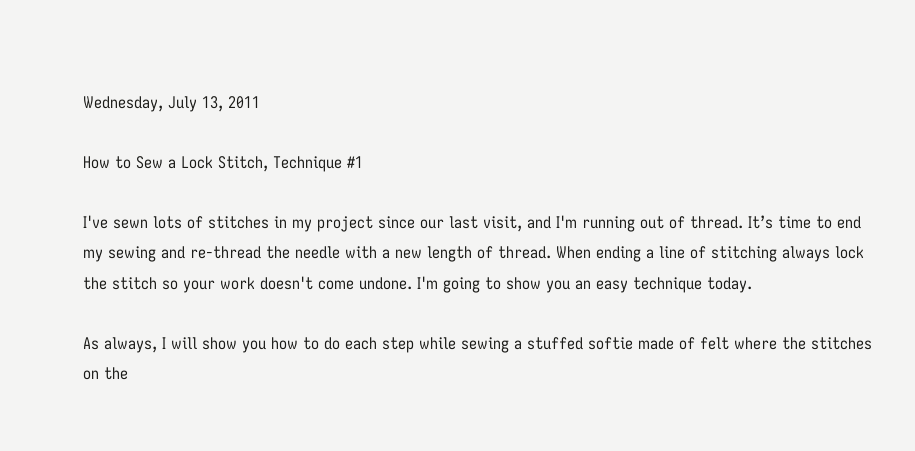Wednesday, July 13, 2011

How to Sew a Lock Stitch, Technique #1

I've sewn lots of stitches in my project since our last visit, and I'm running out of thread. It’s time to end my sewing and re-thread the needle with a new length of thread. When ending a line of stitching always lock the stitch so your work doesn't come undone. I'm going to show you an easy technique today.

As always, I will show you how to do each step while sewing a stuffed softie made of felt where the stitches on the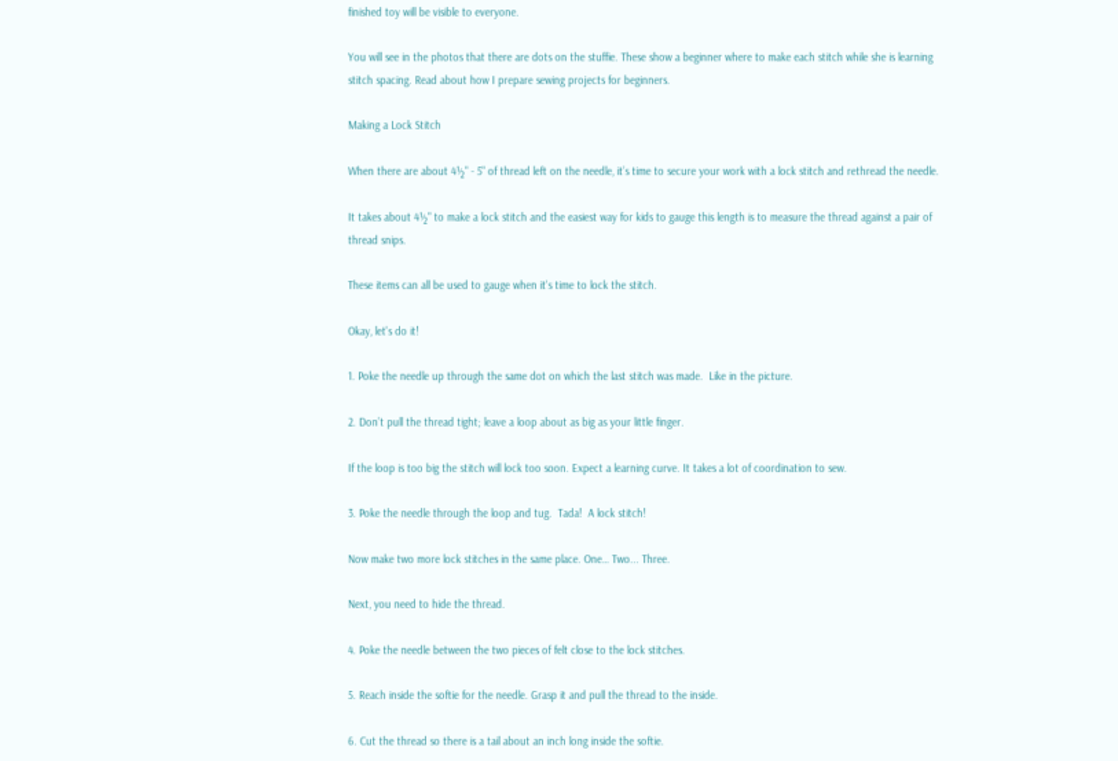finished toy will be visible to everyone.

You will see in the photos that there are dots on the stuffie. These show a beginner where to make each stitch while she is learning stitch spacing. Read about how I prepare sewing projects for beginners.

Making a Lock Stitch

When there are about 4½" - 5" of thread left on the needle, it’s time to secure your work with a lock stitch and rethread the needle.

It takes about 4½" to make a lock stitch and the easiest way for kids to gauge this length is to measure the thread against a pair of thread snips.

These items can all be used to gauge when it's time to lock the stitch.

Okay, let's do it!

1. Poke the needle up through the same dot on which the last stitch was made.  Like in the picture.

2. Don’t pull the thread tight; leave a loop about as big as your little finger.

If the loop is too big the stitch will lock too soon. Expect a learning curve. It takes a lot of coordination to sew.

3. Poke the needle through the loop and tug.  Tada!  A lock stitch!

Now make two more lock stitches in the same place. One… Two... Three.

Next, you need to hide the thread.

4. Poke the needle between the two pieces of felt close to the lock stitches.

5. Reach inside the softie for the needle. Grasp it and pull the thread to the inside.

6. Cut the thread so there is a tail about an inch long inside the softie.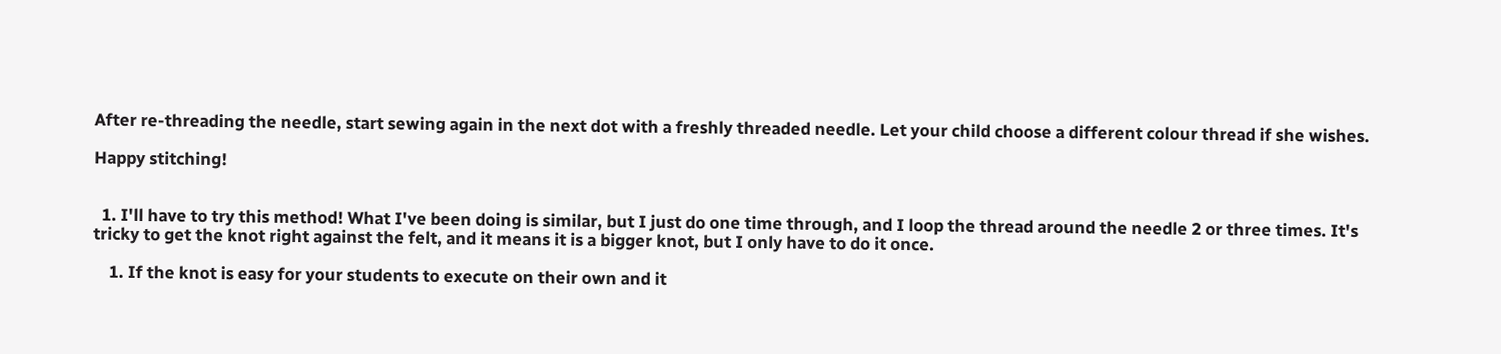After re-threading the needle, start sewing again in the next dot with a freshly threaded needle. Let your child choose a different colour thread if she wishes.

Happy stitching!


  1. I'll have to try this method! What I've been doing is similar, but I just do one time through, and I loop the thread around the needle 2 or three times. It's tricky to get the knot right against the felt, and it means it is a bigger knot, but I only have to do it once.

    1. If the knot is easy for your students to execute on their own and it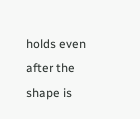holds even after the shape is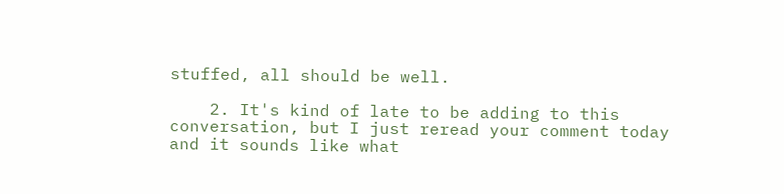stuffed, all should be well.

    2. It's kind of late to be adding to this conversation, but I just reread your comment today and it sounds like what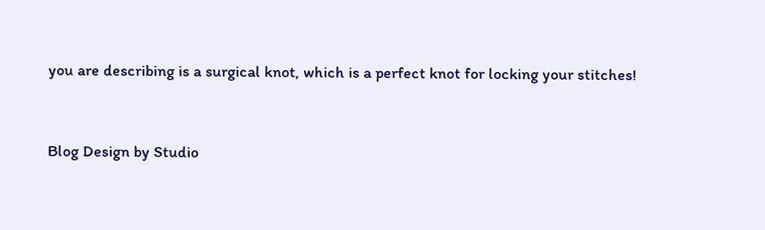you are describing is a surgical knot, which is a perfect knot for locking your stitches!


Blog Design by Studio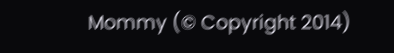Mommy (© Copyright 2014)